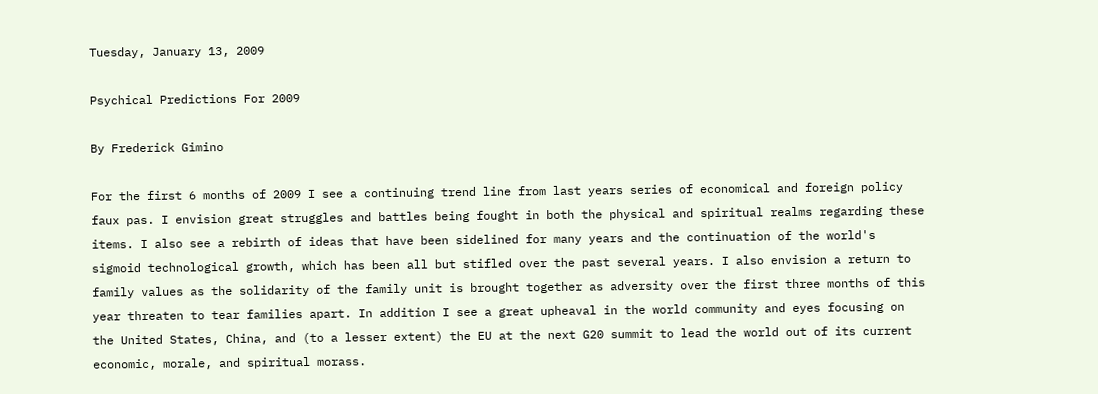Tuesday, January 13, 2009

Psychical Predictions For 2009

By Frederick Gimino

For the first 6 months of 2009 I see a continuing trend line from last years series of economical and foreign policy faux pas. I envision great struggles and battles being fought in both the physical and spiritual realms regarding these items. I also see a rebirth of ideas that have been sidelined for many years and the continuation of the world's sigmoid technological growth, which has been all but stifled over the past several years. I also envision a return to family values as the solidarity of the family unit is brought together as adversity over the first three months of this year threaten to tear families apart. In addition I see a great upheaval in the world community and eyes focusing on the United States, China, and (to a lesser extent) the EU at the next G20 summit to lead the world out of its current economic, morale, and spiritual morass.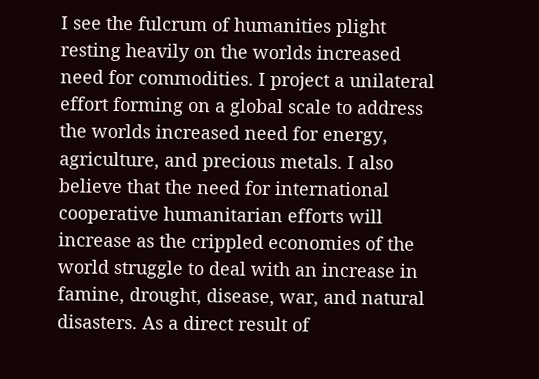I see the fulcrum of humanities plight resting heavily on the worlds increased need for commodities. I project a unilateral effort forming on a global scale to address the worlds increased need for energy, agriculture, and precious metals. I also believe that the need for international cooperative humanitarian efforts will increase as the crippled economies of the world struggle to deal with an increase in famine, drought, disease, war, and natural disasters. As a direct result of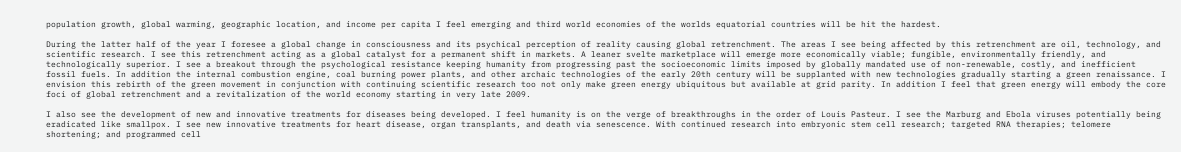population growth, global warming, geographic location, and income per capita I feel emerging and third world economies of the worlds equatorial countries will be hit the hardest.

During the latter half of the year I foresee a global change in consciousness and its psychical perception of reality causing global retrenchment. The areas I see being affected by this retrenchment are oil, technology, and scientific research. I see this retrenchment acting as a global catalyst for a permanent shift in markets. A leaner svelte marketplace will emerge more economically viable; fungible, environmentally friendly, and technologically superior. I see a breakout through the psychological resistance keeping humanity from progressing past the socioeconomic limits imposed by globally mandated use of non-renewable, costly, and inefficient fossil fuels. In addition the internal combustion engine, coal burning power plants, and other archaic technologies of the early 20th century will be supplanted with new technologies gradually starting a green renaissance. I envision this rebirth of the green movement in conjunction with continuing scientific research too not only make green energy ubiquitous but available at grid parity. In addition I feel that green energy will embody the core foci of global retrenchment and a revitalization of the world economy starting in very late 2009.

I also see the development of new and innovative treatments for diseases being developed. I feel humanity is on the verge of breakthroughs in the order of Louis Pasteur. I see the Marburg and Ebola viruses potentially being eradicated like smallpox. I see new innovative treatments for heart disease, organ transplants, and death via senescence. With continued research into embryonic stem cell research; targeted RNA therapies; telomere shortening; and programmed cell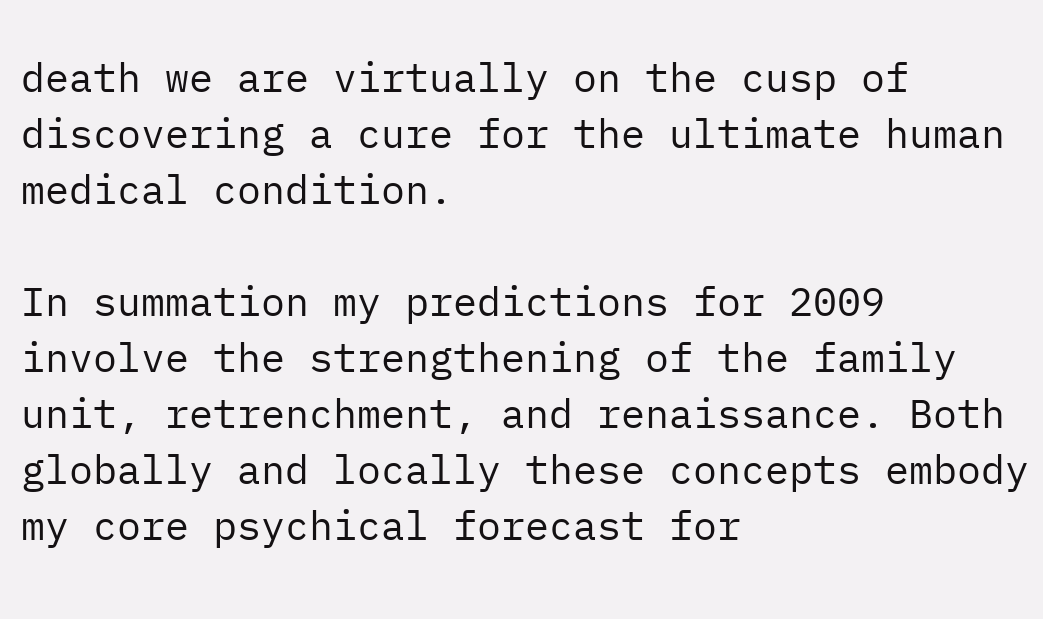death we are virtually on the cusp of discovering a cure for the ultimate human medical condition.

In summation my predictions for 2009 involve the strengthening of the family unit, retrenchment, and renaissance. Both globally and locally these concepts embody my core psychical forecast for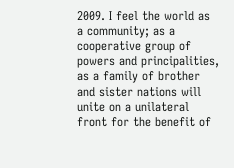2009. I feel the world as a community; as a cooperative group of powers and principalities, as a family of brother and sister nations will unite on a unilateral front for the benefit of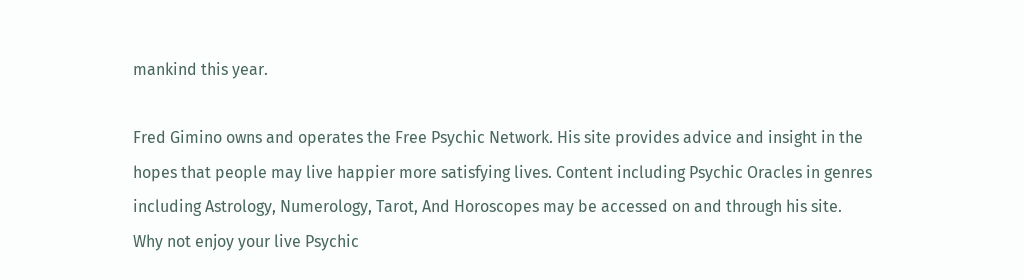mankind this year.

Fred Gimino owns and operates the Free Psychic Network. His site provides advice and insight in the hopes that people may live happier more satisfying lives. Content including Psychic Oracles in genres including Astrology, Numerology, Tarot, And Horoscopes may be accessed on and through his site. Why not enjoy your live Psychic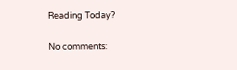Reading Today?

No comments: